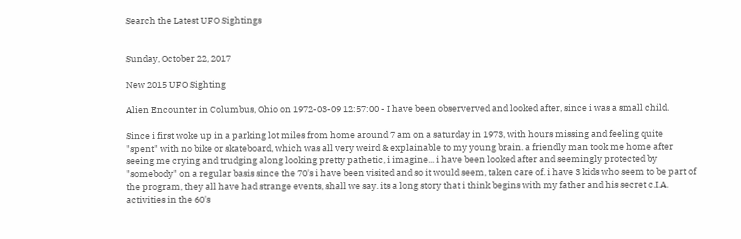Search the Latest UFO Sightings


Sunday, October 22, 2017

New 2015 UFO Sighting

Alien Encounter in Columbus, Ohio on 1972-03-09 12:57:00 - I have been observerved and looked after, since i was a small child.

Since i first woke up in a parking lot miles from home around 7 am on a saturday in 1973, with hours missing and feeling quite "spent" with no bike or skateboard, which was all very weird & explainable to my young brain. a friendly man took me home after seeing me crying and trudging along looking pretty pathetic, i imagine... i have been looked after and seemingly protected by "somebody" on a regular basis since the 70's i have been visited and so it would seem, taken care of. i have 3 kids who seem to be part of the program, they all have had strange events, shall we say. its a long story that i think begins with my father and his secret c.I.A. activities in the 60's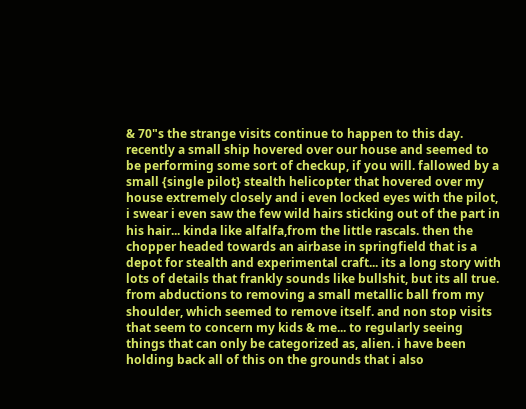& 70"s the strange visits continue to happen to this day. recently a small ship hovered over our house and seemed to be performing some sort of checkup, if you will. fallowed by a small {single pilot} stealth helicopter that hovered over my house extremely closely and i even locked eyes with the pilot, i swear i even saw the few wild hairs sticking out of the part in his hair... kinda like alfalfa,from the little rascals. then the chopper headed towards an airbase in springfield that is a depot for stealth and experimental craft... its a long story with lots of details that frankly sounds like bullshit, but its all true. from abductions to removing a small metallic ball from my shoulder, which seemed to remove itself. and non stop visits that seem to concern my kids & me... to regularly seeing things that can only be categorized as, alien. i have been holding back all of this on the grounds that i also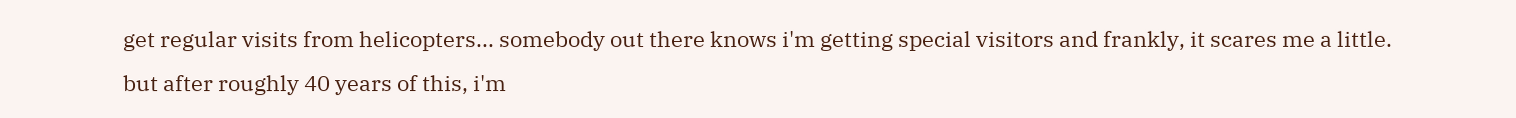get regular visits from helicopters... somebody out there knows i'm getting special visitors and frankly, it scares me a little. but after roughly 40 years of this, i'm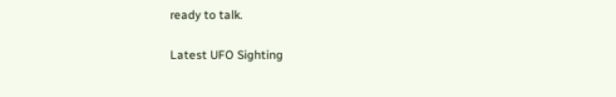ready to talk.

Latest UFO Sighting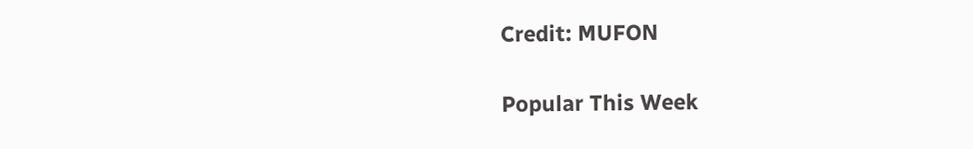Credit: MUFON

Popular This Week